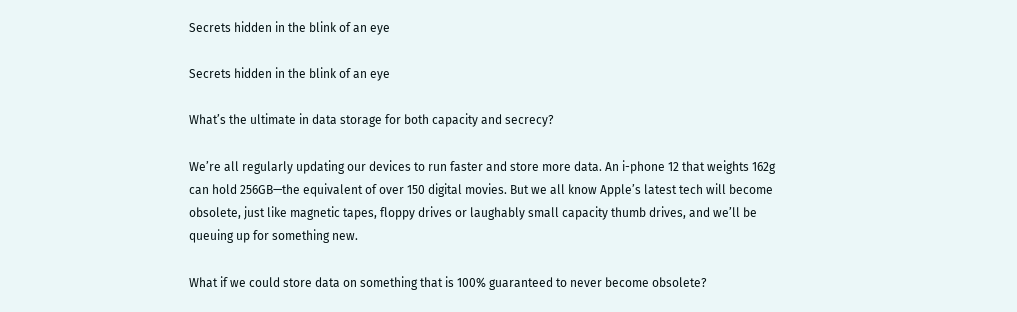Secrets hidden in the blink of an eye

Secrets hidden in the blink of an eye

What’s the ultimate in data storage for both capacity and secrecy?

We’re all regularly updating our devices to run faster and store more data. An i-phone 12 that weights 162g can hold 256GB—the equivalent of over 150 digital movies. But we all know Apple’s latest tech will become obsolete, just like magnetic tapes, floppy drives or laughably small capacity thumb drives, and we’ll be queuing up for something new.

What if we could store data on something that is 100% guaranteed to never become obsolete?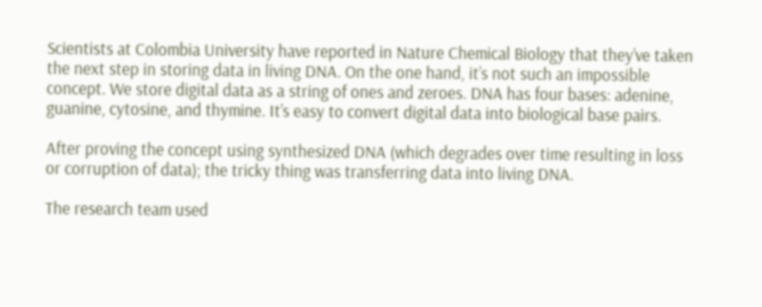Scientists at Colombia University have reported in Nature Chemical Biology that they’ve taken the next step in storing data in living DNA. On the one hand, it’s not such an impossible concept. We store digital data as a string of ones and zeroes. DNA has four bases: adenine, guanine, cytosine, and thymine. It’s easy to convert digital data into biological base pairs.

After proving the concept using synthesized DNA (which degrades over time resulting in loss or corruption of data); the tricky thing was transferring data into living DNA.

The research team used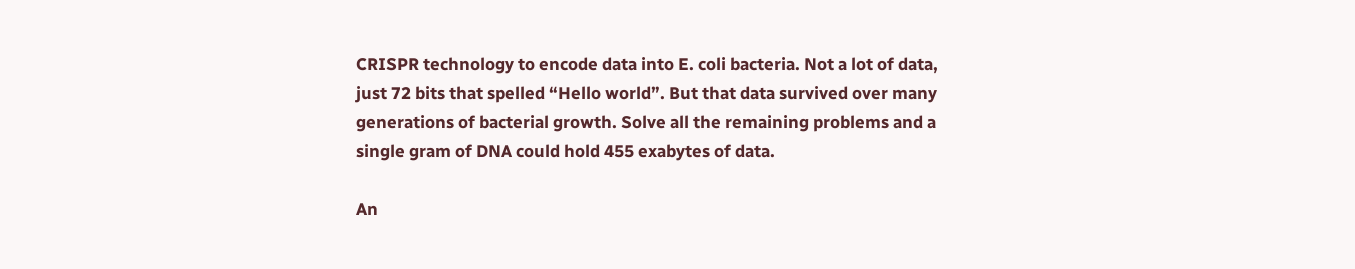CRISPR technology to encode data into E. coli bacteria. Not a lot of data, just 72 bits that spelled “Hello world”. But that data survived over many generations of bacterial growth. Solve all the remaining problems and a single gram of DNA could hold 455 exabytes of data.

An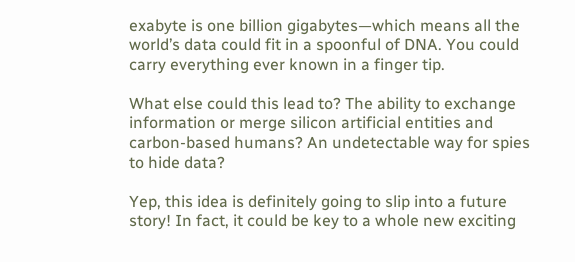exabyte is one billion gigabytes—which means all the world’s data could fit in a spoonful of DNA. You could carry everything ever known in a finger tip.

What else could this lead to? The ability to exchange information or merge silicon artificial entities and carbon-based humans? An undetectable way for spies to hide data?

Yep, this idea is definitely going to slip into a future story! In fact, it could be key to a whole new exciting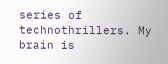series of technothrillers. My brain is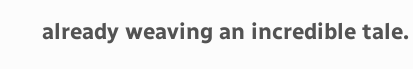already weaving an incredible tale.